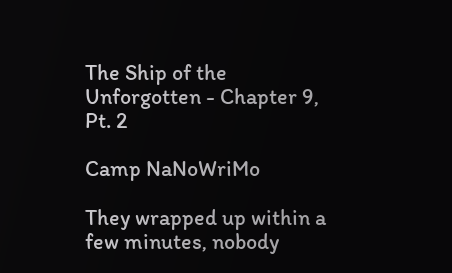The Ship of the Unforgotten - Chapter 9, Pt. 2

Camp NaNoWriMo

They wrapped up within a few minutes, nobody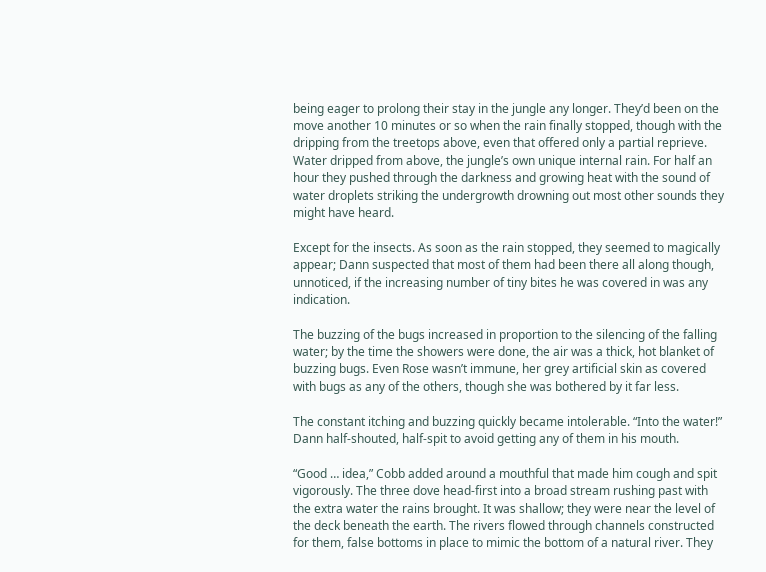being eager to prolong their stay in the jungle any longer. They’d been on the move another 10 minutes or so when the rain finally stopped, though with the dripping from the treetops above, even that offered only a partial reprieve. Water dripped from above, the jungle’s own unique internal rain. For half an hour they pushed through the darkness and growing heat with the sound of water droplets striking the undergrowth drowning out most other sounds they might have heard.

Except for the insects. As soon as the rain stopped, they seemed to magically appear; Dann suspected that most of them had been there all along though, unnoticed, if the increasing number of tiny bites he was covered in was any indication.

The buzzing of the bugs increased in proportion to the silencing of the falling water; by the time the showers were done, the air was a thick, hot blanket of buzzing bugs. Even Rose wasn’t immune, her grey artificial skin as covered with bugs as any of the others, though she was bothered by it far less.

The constant itching and buzzing quickly became intolerable. “Into the water!” Dann half-shouted, half-spit to avoid getting any of them in his mouth.

“Good … idea,” Cobb added around a mouthful that made him cough and spit vigorously. The three dove head-first into a broad stream rushing past with the extra water the rains brought. It was shallow; they were near the level of the deck beneath the earth. The rivers flowed through channels constructed for them, false bottoms in place to mimic the bottom of a natural river. They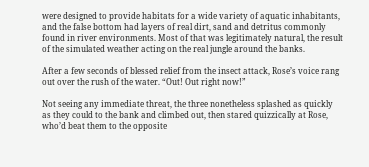were designed to provide habitats for a wide variety of aquatic inhabitants, and the false bottom had layers of real dirt, sand and detritus commonly found in river environments. Most of that was legitimately natural, the result of the simulated weather acting on the real jungle around the banks.

After a few seconds of blessed relief from the insect attack, Rose’s voice rang out over the rush of the water. “Out! Out right now!”

Not seeing any immediate threat, the three nonetheless splashed as quickly as they could to the bank and climbed out, then stared quizzically at Rose, who’d beat them to the opposite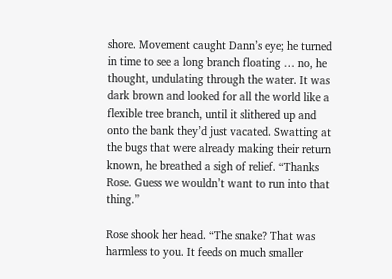shore. Movement caught Dann’s eye; he turned in time to see a long branch floating … no, he thought, undulating through the water. It was dark brown and looked for all the world like a flexible tree branch, until it slithered up and onto the bank they’d just vacated. Swatting at the bugs that were already making their return known, he breathed a sigh of relief. “Thanks Rose. Guess we wouldn’t want to run into that thing.”

Rose shook her head. “The snake? That was harmless to you. It feeds on much smaller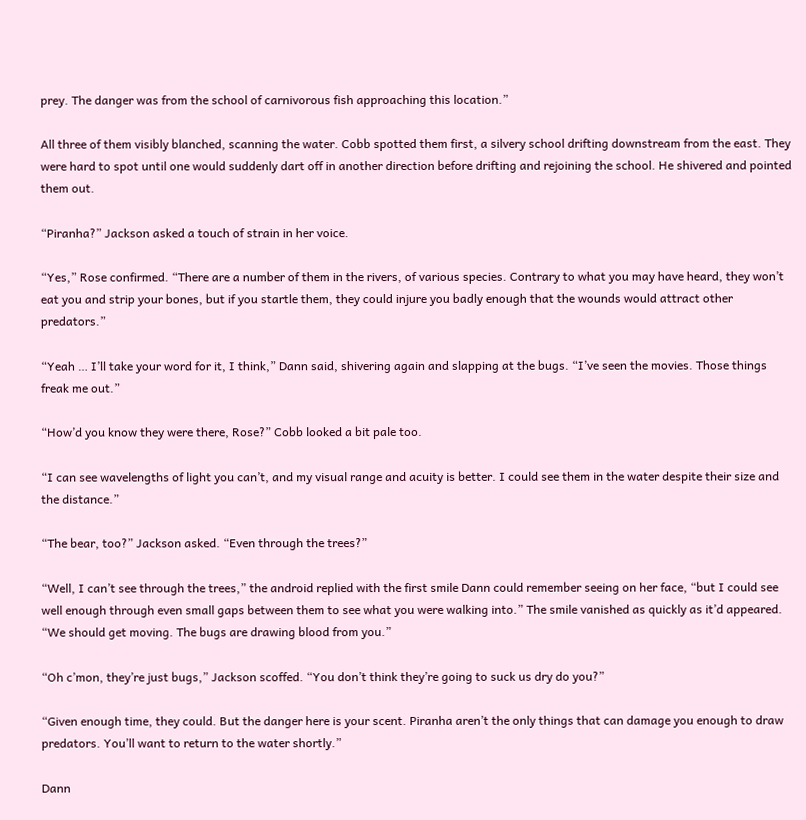prey. The danger was from the school of carnivorous fish approaching this location.”

All three of them visibly blanched, scanning the water. Cobb spotted them first, a silvery school drifting downstream from the east. They were hard to spot until one would suddenly dart off in another direction before drifting and rejoining the school. He shivered and pointed them out.

“Piranha?” Jackson asked a touch of strain in her voice.

“Yes,” Rose confirmed. “There are a number of them in the rivers, of various species. Contrary to what you may have heard, they won’t eat you and strip your bones, but if you startle them, they could injure you badly enough that the wounds would attract other predators.”

“Yeah … I’ll take your word for it, I think,” Dann said, shivering again and slapping at the bugs. “I’ve seen the movies. Those things freak me out.”

“How’d you know they were there, Rose?” Cobb looked a bit pale too.

“I can see wavelengths of light you can’t, and my visual range and acuity is better. I could see them in the water despite their size and the distance.”

“The bear, too?” Jackson asked. “Even through the trees?”

“Well, I can’t see through the trees,” the android replied with the first smile Dann could remember seeing on her face, “but I could see well enough through even small gaps between them to see what you were walking into.” The smile vanished as quickly as it’d appeared. “We should get moving. The bugs are drawing blood from you.”

“Oh c’mon, they’re just bugs,” Jackson scoffed. “You don’t think they’re going to suck us dry do you?”

“Given enough time, they could. But the danger here is your scent. Piranha aren’t the only things that can damage you enough to draw predators. You’ll want to return to the water shortly.”

Dann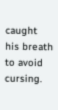caught his breath to avoid cursing.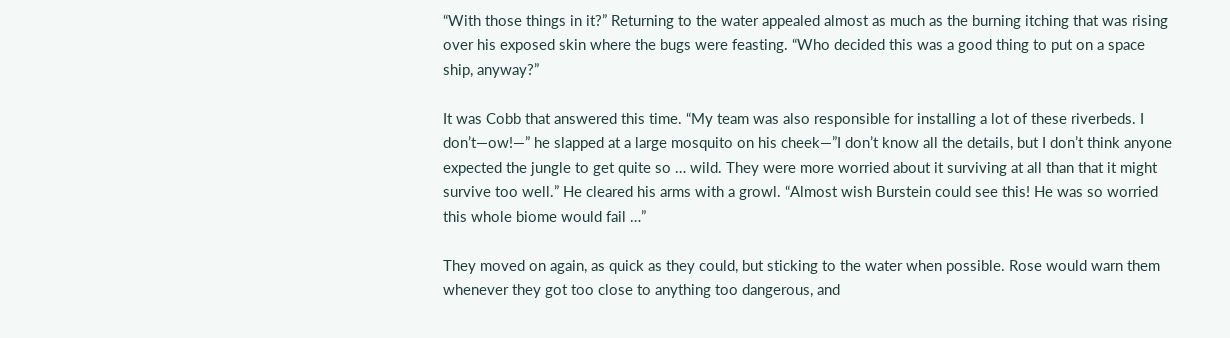“With those things in it?” Returning to the water appealed almost as much as the burning itching that was rising over his exposed skin where the bugs were feasting. “Who decided this was a good thing to put on a space ship, anyway?”

It was Cobb that answered this time. “My team was also responsible for installing a lot of these riverbeds. I don’t—ow!—” he slapped at a large mosquito on his cheek—”I don’t know all the details, but I don’t think anyone expected the jungle to get quite so … wild. They were more worried about it surviving at all than that it might survive too well.” He cleared his arms with a growl. “Almost wish Burstein could see this! He was so worried this whole biome would fail …”

They moved on again, as quick as they could, but sticking to the water when possible. Rose would warn them whenever they got too close to anything too dangerous, and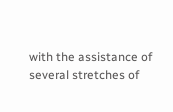with the assistance of several stretches of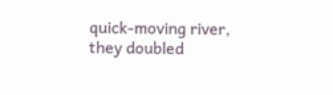quick-moving river, they doubled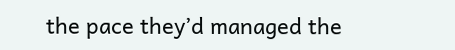the pace they’d managed the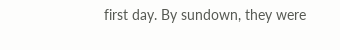first day. By sundown, they were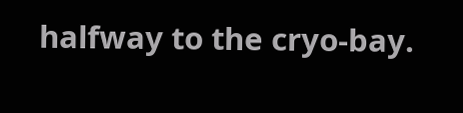halfway to the cryo-bay.